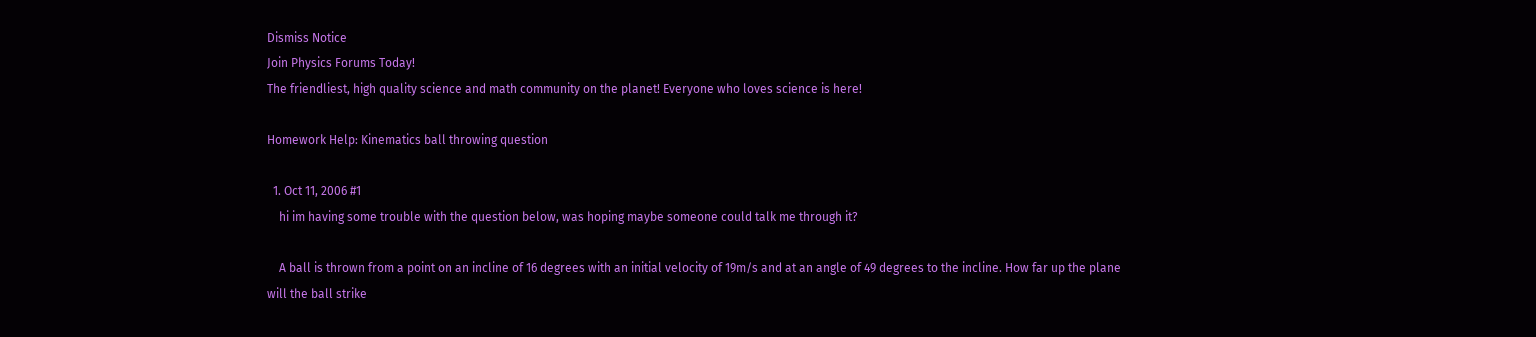Dismiss Notice
Join Physics Forums Today!
The friendliest, high quality science and math community on the planet! Everyone who loves science is here!

Homework Help: Kinematics ball throwing question

  1. Oct 11, 2006 #1
    hi im having some trouble with the question below, was hoping maybe someone could talk me through it?

    A ball is thrown from a point on an incline of 16 degrees with an initial velocity of 19m/s and at an angle of 49 degrees to the incline. How far up the plane will the ball strike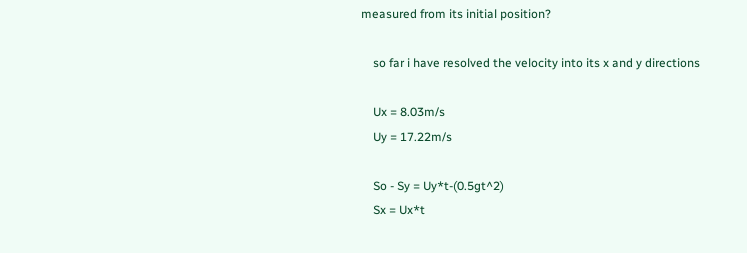measured from its initial position?

    so far i have resolved the velocity into its x and y directions

    Ux = 8.03m/s
    Uy = 17.22m/s

    So - Sy = Uy*t-(0.5gt^2)
    Sx = Ux*t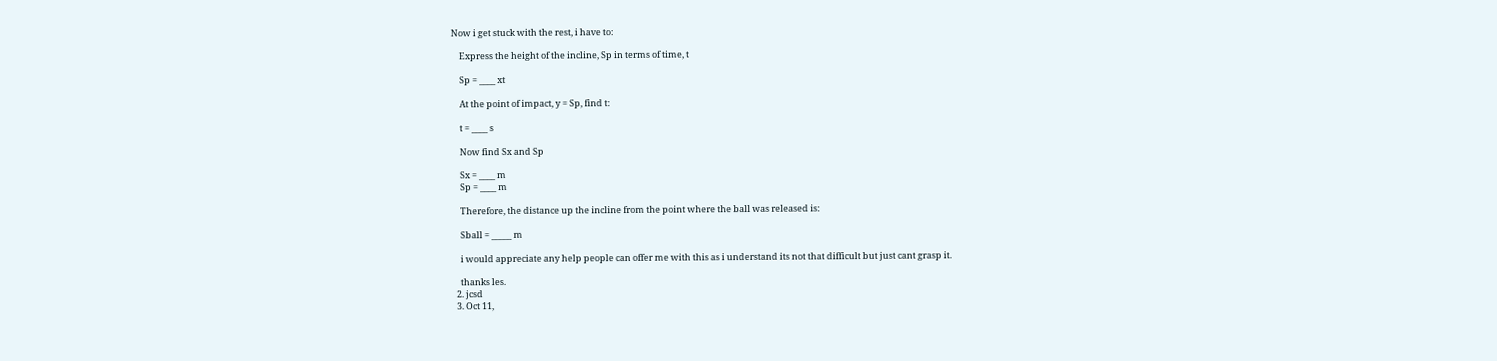Now i get stuck with the rest, i have to:

    Express the height of the incline, Sp in terms of time, t

    Sp = ____ xt

    At the point of impact, y = Sp, find t:

    t = ____ s

    Now find Sx and Sp

    Sx = ____ m
    Sp = ____ m

    Therefore, the distance up the incline from the point where the ball was released is:

    Sball = _____ m

    i would appreciate any help people can offer me with this as i understand its not that difficult but just cant grasp it.

    thanks les.
  2. jcsd
  3. Oct 11,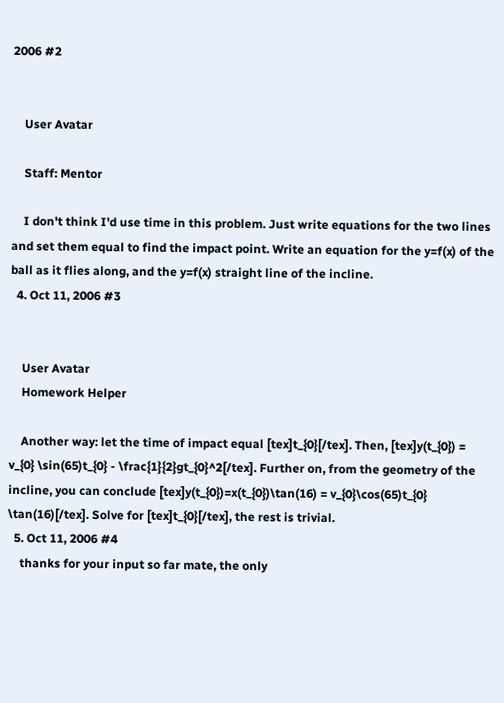2006 #2


    User Avatar

    Staff: Mentor

    I don't think I'd use time in this problem. Just write equations for the two lines and set them equal to find the impact point. Write an equation for the y=f(x) of the ball as it flies along, and the y=f(x) straight line of the incline.
  4. Oct 11, 2006 #3


    User Avatar
    Homework Helper

    Another way: let the time of impact equal [tex]t_{0}[/tex]. Then, [tex]y(t_{0}) = v_{0} \sin(65)t_{0} - \frac{1}{2}gt_{0}^2[/tex]. Further on, from the geometry of the incline, you can conclude [tex]y(t_{0})=x(t_{0})\tan(16) = v_{0}\cos(65)t_{0} \tan(16)[/tex]. Solve for [tex]t_{0}[/tex], the rest is trivial.
  5. Oct 11, 2006 #4
    thanks for your input so far mate, the only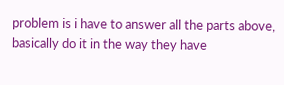problem is i have to answer all the parts above, basically do it in the way they have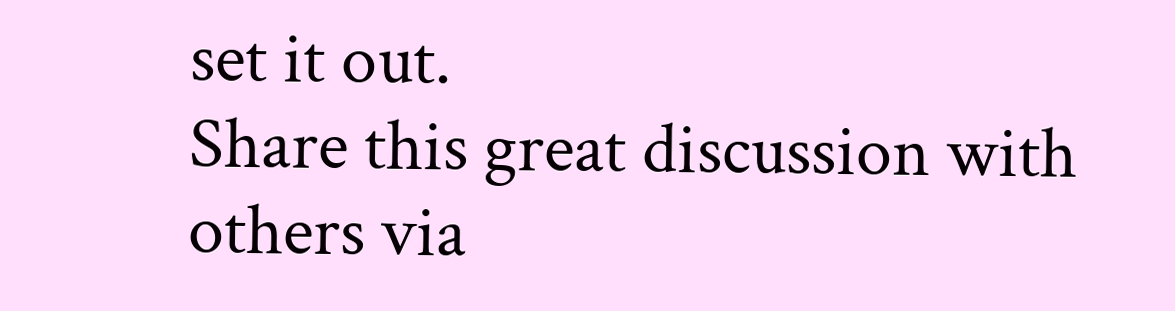set it out.
Share this great discussion with others via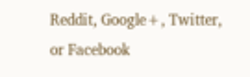Reddit, Google+, Twitter, or Facebook